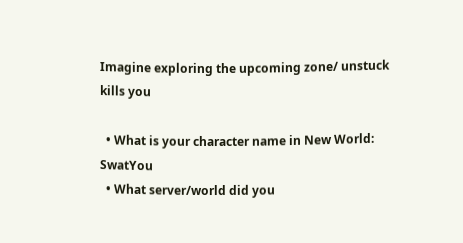Imagine exploring the upcoming zone/ unstuck kills you

  • What is your character name in New World: SwatYou
  • What server/world did you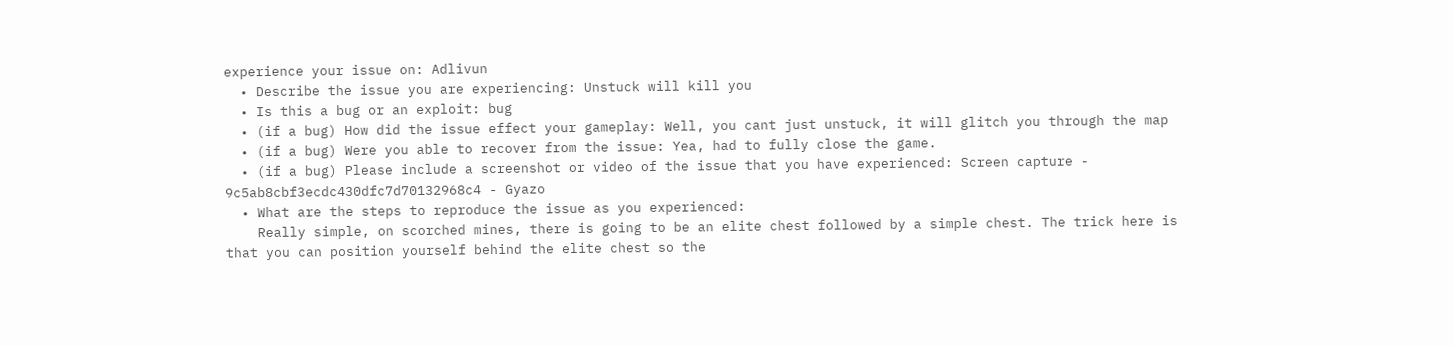experience your issue on: Adlivun
  • Describe the issue you are experiencing: Unstuck will kill you
  • Is this a bug or an exploit: bug
  • (if a bug) How did the issue effect your gameplay: Well, you cant just unstuck, it will glitch you through the map
  • (if a bug) Were you able to recover from the issue: Yea, had to fully close the game.
  • (if a bug) Please include a screenshot or video of the issue that you have experienced: Screen capture - 9c5ab8cbf3ecdc430dfc7d70132968c4 - Gyazo
  • What are the steps to reproduce the issue as you experienced:
    Really simple, on scorched mines, there is going to be an elite chest followed by a simple chest. The trick here is that you can position yourself behind the elite chest so the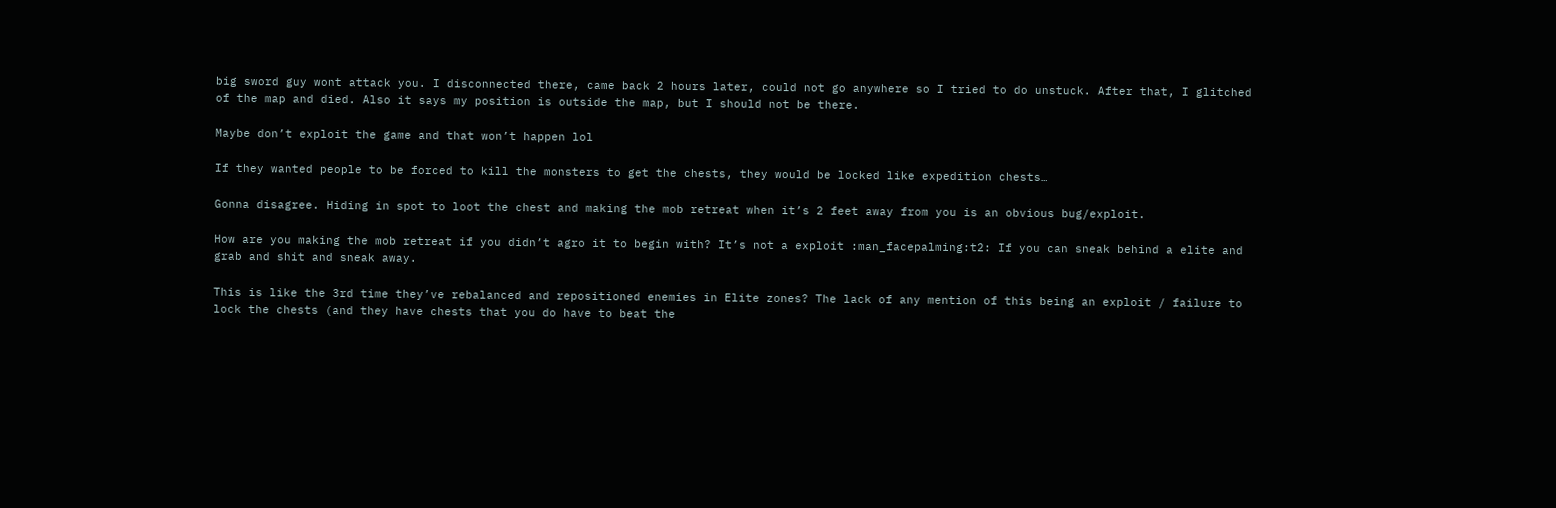big sword guy wont attack you. I disconnected there, came back 2 hours later, could not go anywhere so I tried to do unstuck. After that, I glitched of the map and died. Also it says my position is outside the map, but I should not be there.

Maybe don’t exploit the game and that won’t happen lol

If they wanted people to be forced to kill the monsters to get the chests, they would be locked like expedition chests…

Gonna disagree. Hiding in spot to loot the chest and making the mob retreat when it’s 2 feet away from you is an obvious bug/exploit.

How are you making the mob retreat if you didn’t agro it to begin with? It’s not a exploit :man_facepalming:t2: If you can sneak behind a elite and grab and shit and sneak away.

This is like the 3rd time they’ve rebalanced and repositioned enemies in Elite zones? The lack of any mention of this being an exploit / failure to lock the chests (and they have chests that you do have to beat the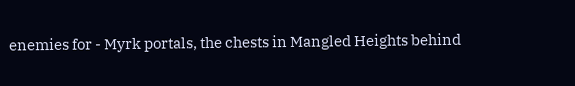enemies for - Myrk portals, the chests in Mangled Heights behind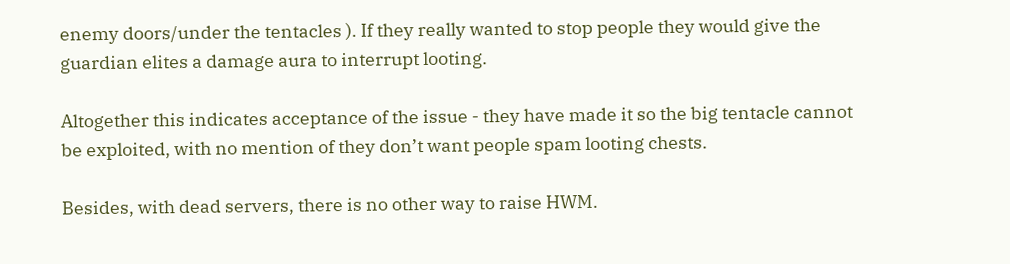enemy doors/under the tentacles ). If they really wanted to stop people they would give the guardian elites a damage aura to interrupt looting.

Altogether this indicates acceptance of the issue - they have made it so the big tentacle cannot be exploited, with no mention of they don’t want people spam looting chests.

Besides, with dead servers, there is no other way to raise HWM.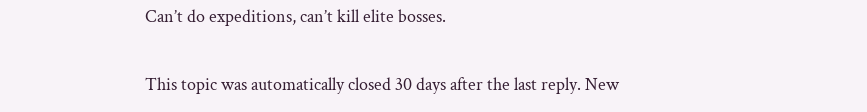Can’t do expeditions, can’t kill elite bosses.

This topic was automatically closed 30 days after the last reply. New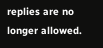replies are no longer allowed.